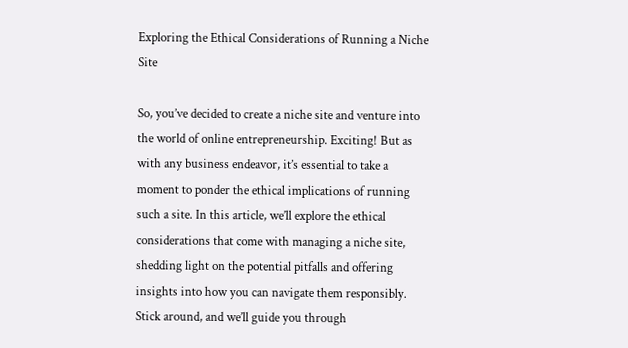Exploring the Ethical Considerations of Running a Niche Site

So, you’ve decided to create a niche site and venture into the world of online entrepreneurship. Exciting! But as with any business endeavor, it’s essential to take a moment to ponder the ethical implications of running such a site. In this article, we’ll explore the ethical considerations that come with managing a niche site, shedding light on the potential pitfalls and offering insights into how you can navigate them responsibly. Stick around, and we’ll guide you through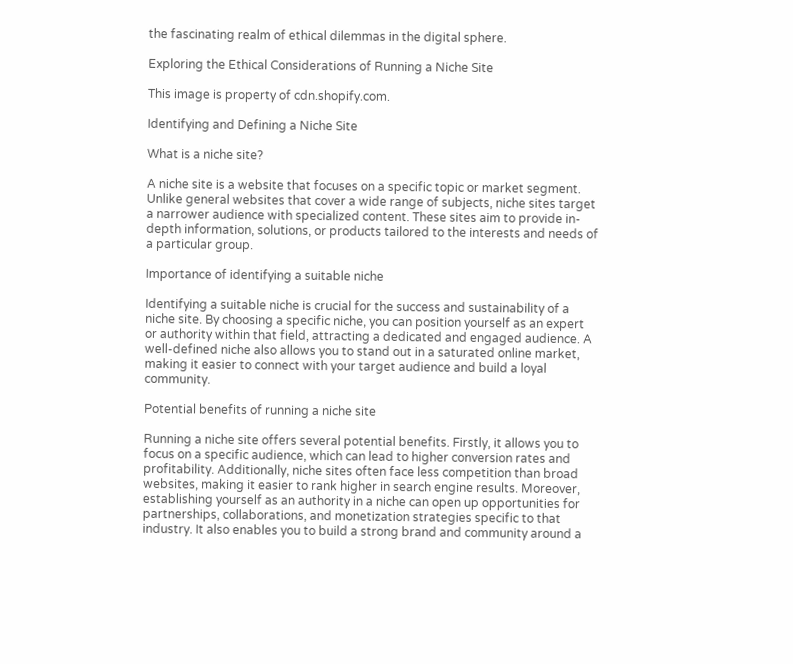the fascinating realm of ethical dilemmas in the digital sphere.

Exploring the Ethical Considerations of Running a Niche Site

This image is property of cdn.shopify.com.

Identifying and Defining a Niche Site

What is a niche site?

A niche site is a website that focuses on a specific topic or market segment. Unlike general websites that cover a wide range of subjects, niche sites target a narrower audience with specialized content. These sites aim to provide in-depth information, solutions, or products tailored to the interests and needs of a particular group.

Importance of identifying a suitable niche

Identifying a suitable niche is crucial for the success and sustainability of a niche site. By choosing a specific niche, you can position yourself as an expert or authority within that field, attracting a dedicated and engaged audience. A well-defined niche also allows you to stand out in a saturated online market, making it easier to connect with your target audience and build a loyal community.

Potential benefits of running a niche site

Running a niche site offers several potential benefits. Firstly, it allows you to focus on a specific audience, which can lead to higher conversion rates and profitability. Additionally, niche sites often face less competition than broad websites, making it easier to rank higher in search engine results. Moreover, establishing yourself as an authority in a niche can open up opportunities for partnerships, collaborations, and monetization strategies specific to that industry. It also enables you to build a strong brand and community around a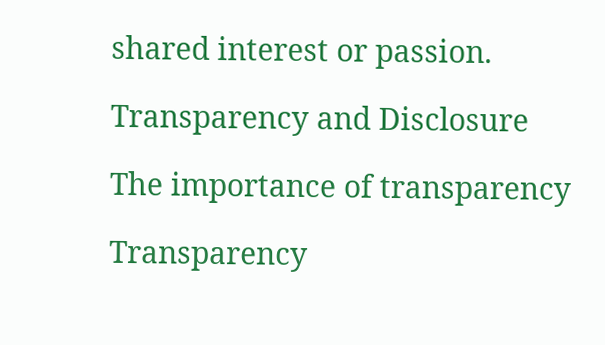shared interest or passion.

Transparency and Disclosure

The importance of transparency

Transparency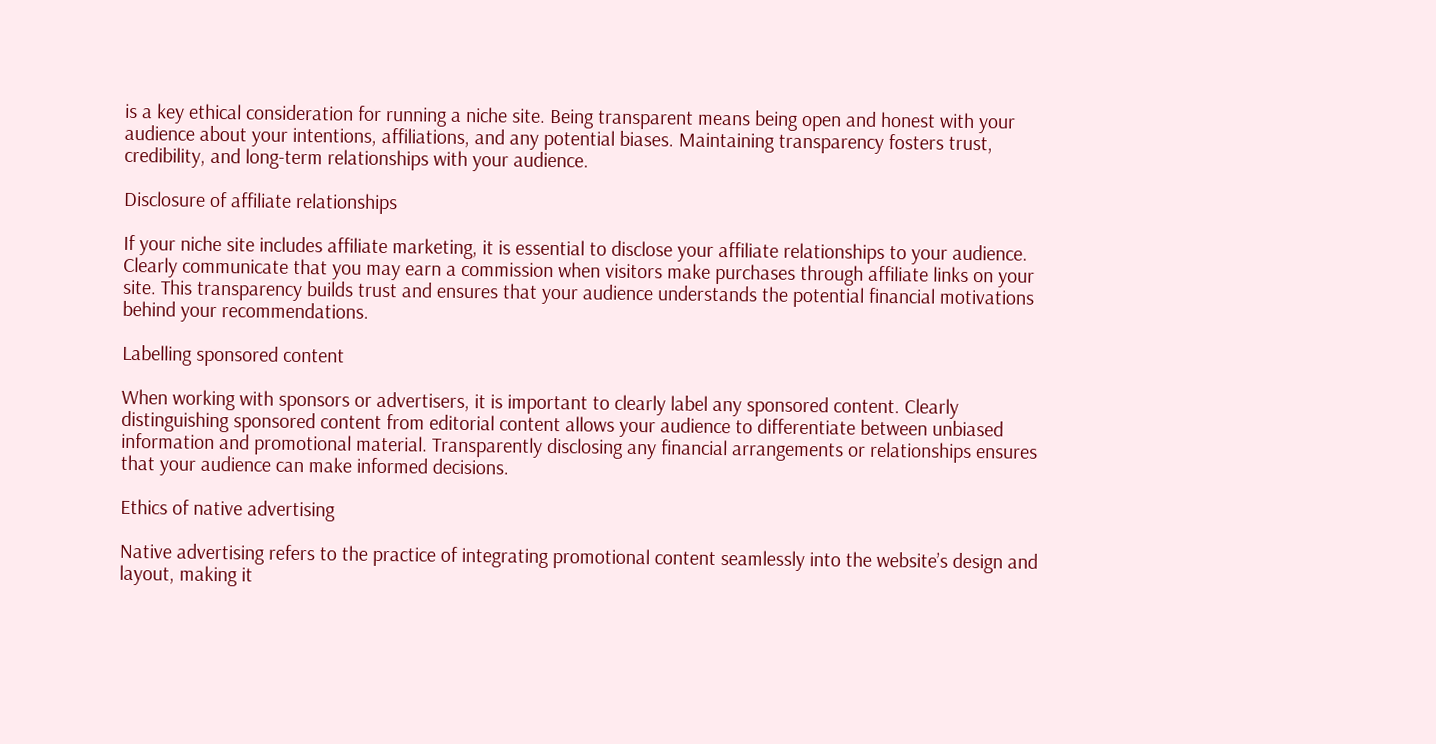is a key ethical consideration for running a niche site. Being transparent means being open and honest with your audience about your intentions, affiliations, and any potential biases. Maintaining transparency fosters trust, credibility, and long-term relationships with your audience.

Disclosure of affiliate relationships

If your niche site includes affiliate marketing, it is essential to disclose your affiliate relationships to your audience. Clearly communicate that you may earn a commission when visitors make purchases through affiliate links on your site. This transparency builds trust and ensures that your audience understands the potential financial motivations behind your recommendations.

Labelling sponsored content

When working with sponsors or advertisers, it is important to clearly label any sponsored content. Clearly distinguishing sponsored content from editorial content allows your audience to differentiate between unbiased information and promotional material. Transparently disclosing any financial arrangements or relationships ensures that your audience can make informed decisions.

Ethics of native advertising

Native advertising refers to the practice of integrating promotional content seamlessly into the website’s design and layout, making it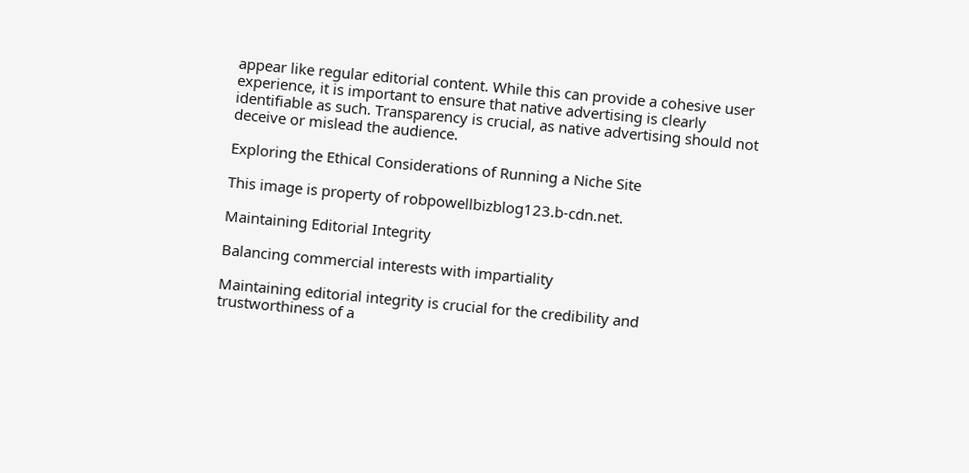appear like regular editorial content. While this can provide a cohesive user experience, it is important to ensure that native advertising is clearly identifiable as such. Transparency is crucial, as native advertising should not deceive or mislead the audience.

Exploring the Ethical Considerations of Running a Niche Site

This image is property of robpowellbizblog123.b-cdn.net.

Maintaining Editorial Integrity

Balancing commercial interests with impartiality

Maintaining editorial integrity is crucial for the credibility and trustworthiness of a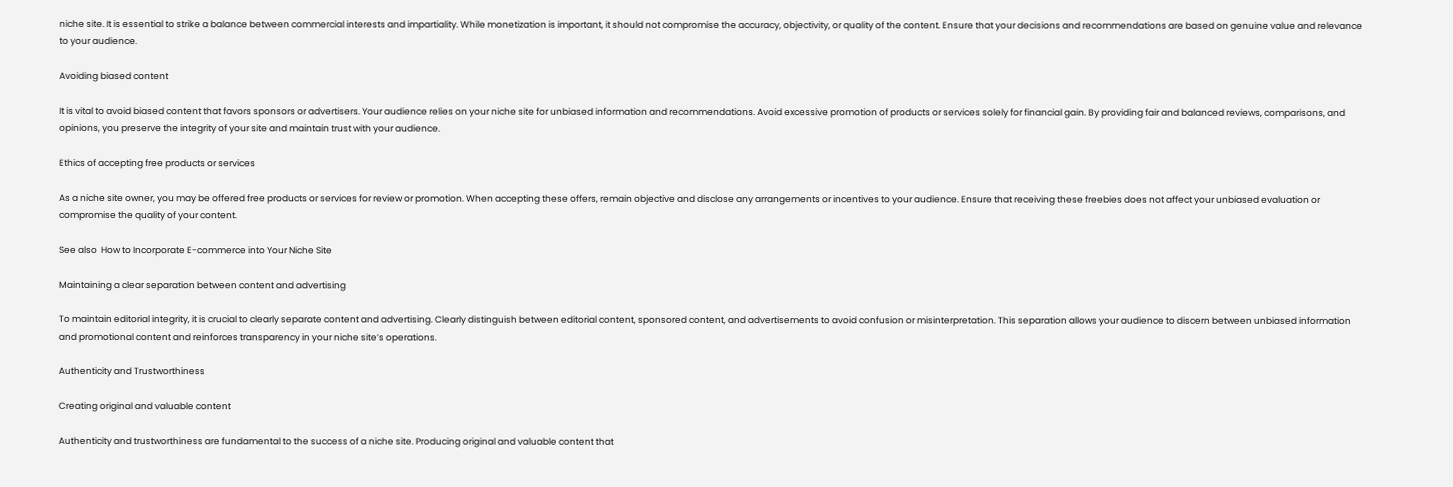niche site. It is essential to strike a balance between commercial interests and impartiality. While monetization is important, it should not compromise the accuracy, objectivity, or quality of the content. Ensure that your decisions and recommendations are based on genuine value and relevance to your audience.

Avoiding biased content

It is vital to avoid biased content that favors sponsors or advertisers. Your audience relies on your niche site for unbiased information and recommendations. Avoid excessive promotion of products or services solely for financial gain. By providing fair and balanced reviews, comparisons, and opinions, you preserve the integrity of your site and maintain trust with your audience.

Ethics of accepting free products or services

As a niche site owner, you may be offered free products or services for review or promotion. When accepting these offers, remain objective and disclose any arrangements or incentives to your audience. Ensure that receiving these freebies does not affect your unbiased evaluation or compromise the quality of your content.

See also  How to Incorporate E-commerce into Your Niche Site

Maintaining a clear separation between content and advertising

To maintain editorial integrity, it is crucial to clearly separate content and advertising. Clearly distinguish between editorial content, sponsored content, and advertisements to avoid confusion or misinterpretation. This separation allows your audience to discern between unbiased information and promotional content and reinforces transparency in your niche site’s operations.

Authenticity and Trustworthiness

Creating original and valuable content

Authenticity and trustworthiness are fundamental to the success of a niche site. Producing original and valuable content that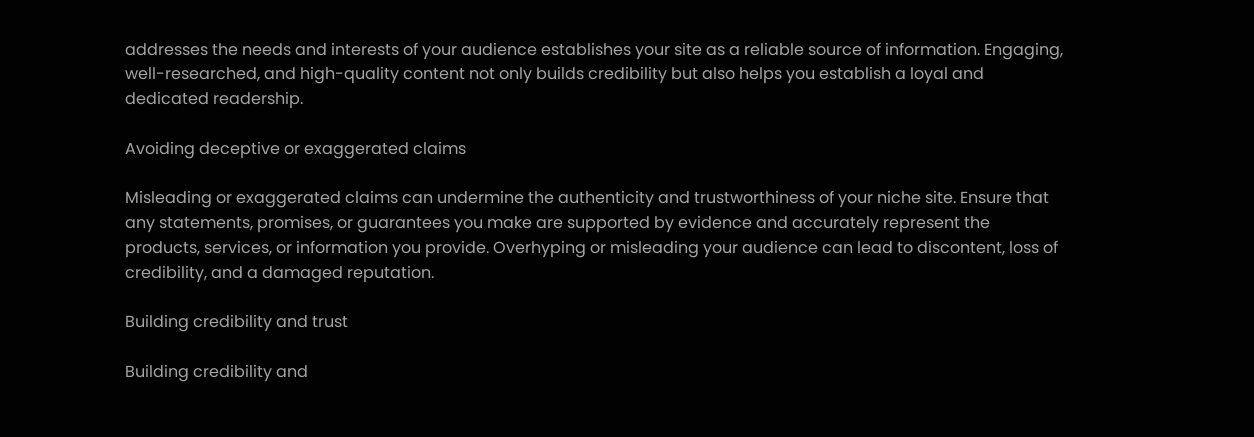addresses the needs and interests of your audience establishes your site as a reliable source of information. Engaging, well-researched, and high-quality content not only builds credibility but also helps you establish a loyal and dedicated readership.

Avoiding deceptive or exaggerated claims

Misleading or exaggerated claims can undermine the authenticity and trustworthiness of your niche site. Ensure that any statements, promises, or guarantees you make are supported by evidence and accurately represent the products, services, or information you provide. Overhyping or misleading your audience can lead to discontent, loss of credibility, and a damaged reputation.

Building credibility and trust

Building credibility and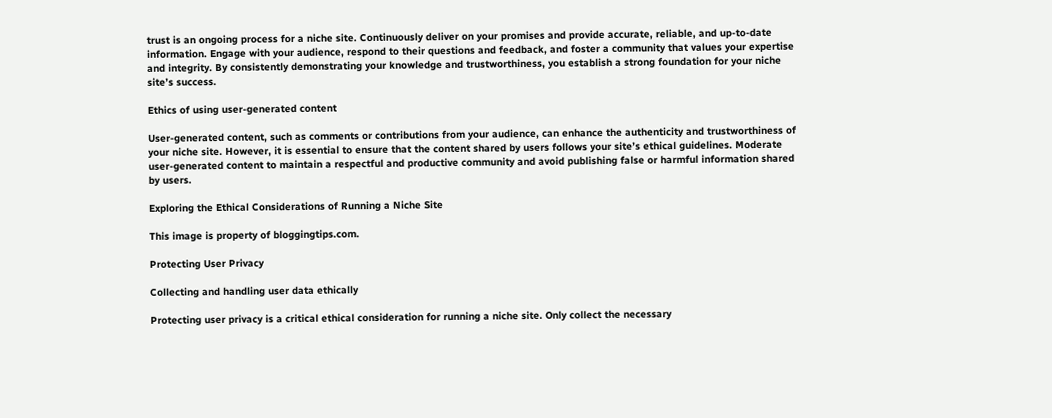trust is an ongoing process for a niche site. Continuously deliver on your promises and provide accurate, reliable, and up-to-date information. Engage with your audience, respond to their questions and feedback, and foster a community that values your expertise and integrity. By consistently demonstrating your knowledge and trustworthiness, you establish a strong foundation for your niche site’s success.

Ethics of using user-generated content

User-generated content, such as comments or contributions from your audience, can enhance the authenticity and trustworthiness of your niche site. However, it is essential to ensure that the content shared by users follows your site’s ethical guidelines. Moderate user-generated content to maintain a respectful and productive community and avoid publishing false or harmful information shared by users.

Exploring the Ethical Considerations of Running a Niche Site

This image is property of bloggingtips.com.

Protecting User Privacy

Collecting and handling user data ethically

Protecting user privacy is a critical ethical consideration for running a niche site. Only collect the necessary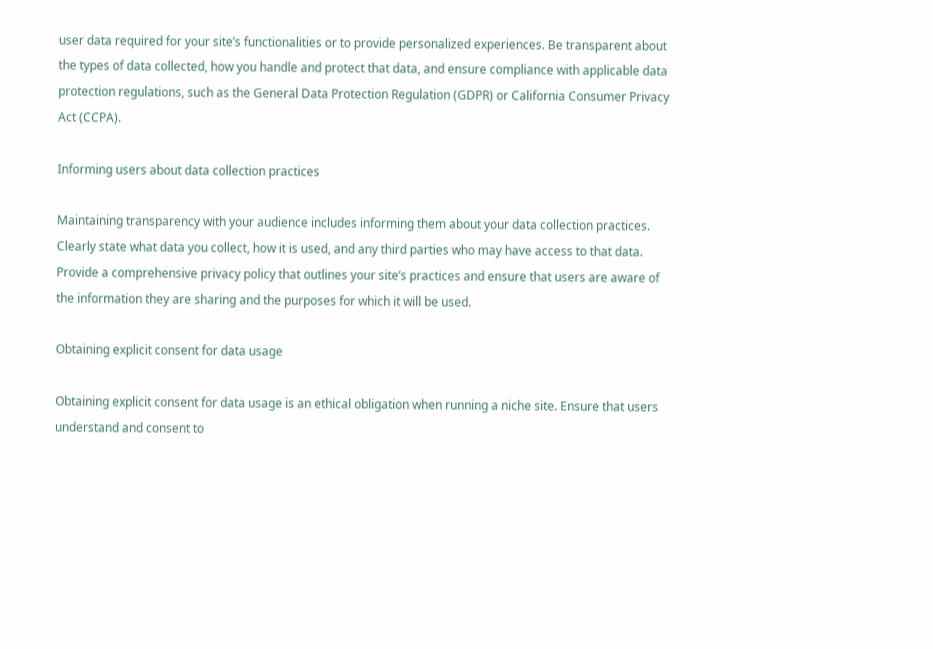user data required for your site’s functionalities or to provide personalized experiences. Be transparent about the types of data collected, how you handle and protect that data, and ensure compliance with applicable data protection regulations, such as the General Data Protection Regulation (GDPR) or California Consumer Privacy Act (CCPA).

Informing users about data collection practices

Maintaining transparency with your audience includes informing them about your data collection practices. Clearly state what data you collect, how it is used, and any third parties who may have access to that data. Provide a comprehensive privacy policy that outlines your site’s practices and ensure that users are aware of the information they are sharing and the purposes for which it will be used.

Obtaining explicit consent for data usage

Obtaining explicit consent for data usage is an ethical obligation when running a niche site. Ensure that users understand and consent to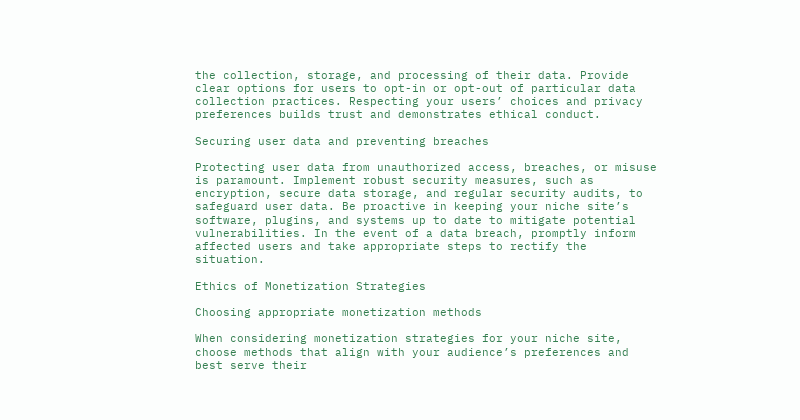the collection, storage, and processing of their data. Provide clear options for users to opt-in or opt-out of particular data collection practices. Respecting your users’ choices and privacy preferences builds trust and demonstrates ethical conduct.

Securing user data and preventing breaches

Protecting user data from unauthorized access, breaches, or misuse is paramount. Implement robust security measures, such as encryption, secure data storage, and regular security audits, to safeguard user data. Be proactive in keeping your niche site’s software, plugins, and systems up to date to mitigate potential vulnerabilities. In the event of a data breach, promptly inform affected users and take appropriate steps to rectify the situation.

Ethics of Monetization Strategies

Choosing appropriate monetization methods

When considering monetization strategies for your niche site, choose methods that align with your audience’s preferences and best serve their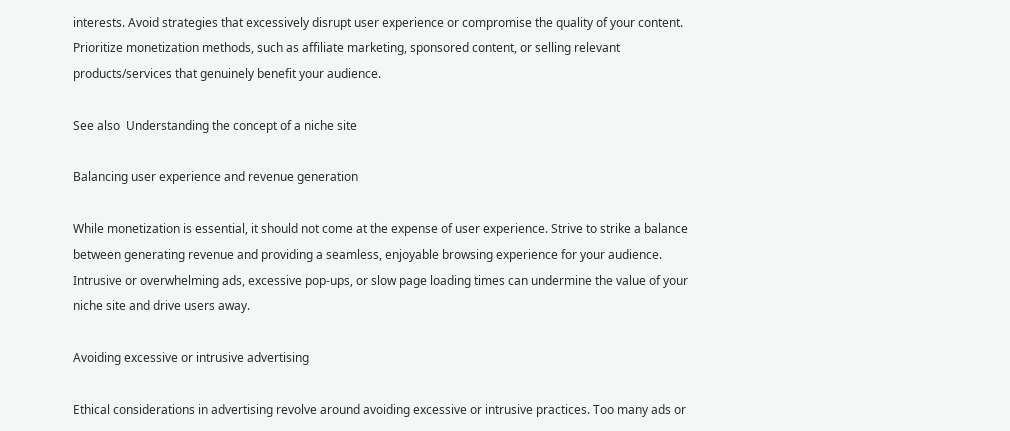interests. Avoid strategies that excessively disrupt user experience or compromise the quality of your content. Prioritize monetization methods, such as affiliate marketing, sponsored content, or selling relevant products/services that genuinely benefit your audience.

See also  Understanding the concept of a niche site

Balancing user experience and revenue generation

While monetization is essential, it should not come at the expense of user experience. Strive to strike a balance between generating revenue and providing a seamless, enjoyable browsing experience for your audience. Intrusive or overwhelming ads, excessive pop-ups, or slow page loading times can undermine the value of your niche site and drive users away.

Avoiding excessive or intrusive advertising

Ethical considerations in advertising revolve around avoiding excessive or intrusive practices. Too many ads or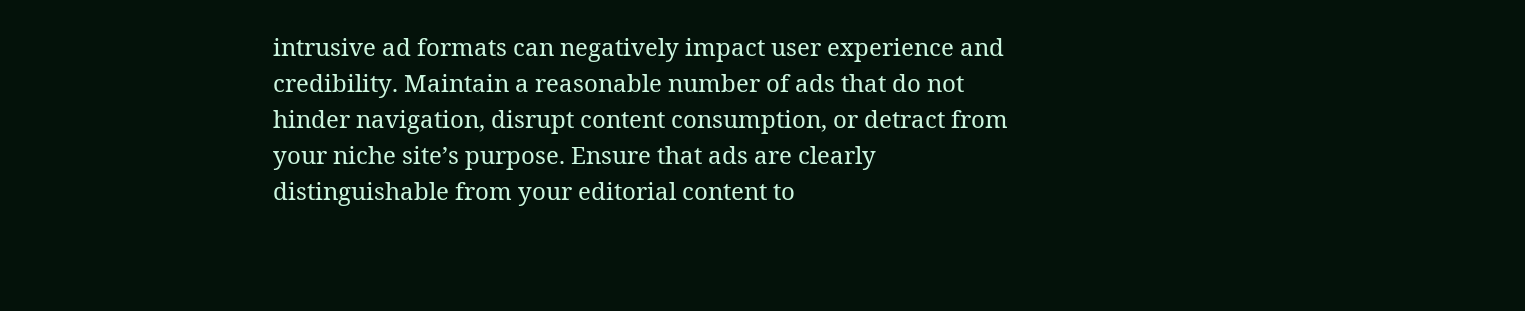intrusive ad formats can negatively impact user experience and credibility. Maintain a reasonable number of ads that do not hinder navigation, disrupt content consumption, or detract from your niche site’s purpose. Ensure that ads are clearly distinguishable from your editorial content to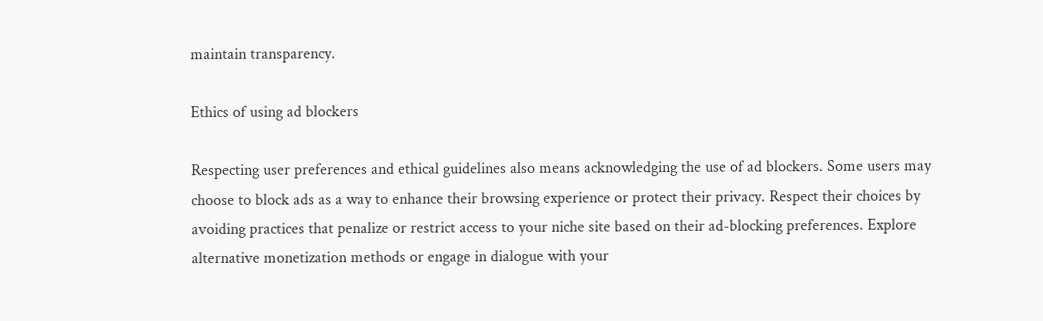maintain transparency.

Ethics of using ad blockers

Respecting user preferences and ethical guidelines also means acknowledging the use of ad blockers. Some users may choose to block ads as a way to enhance their browsing experience or protect their privacy. Respect their choices by avoiding practices that penalize or restrict access to your niche site based on their ad-blocking preferences. Explore alternative monetization methods or engage in dialogue with your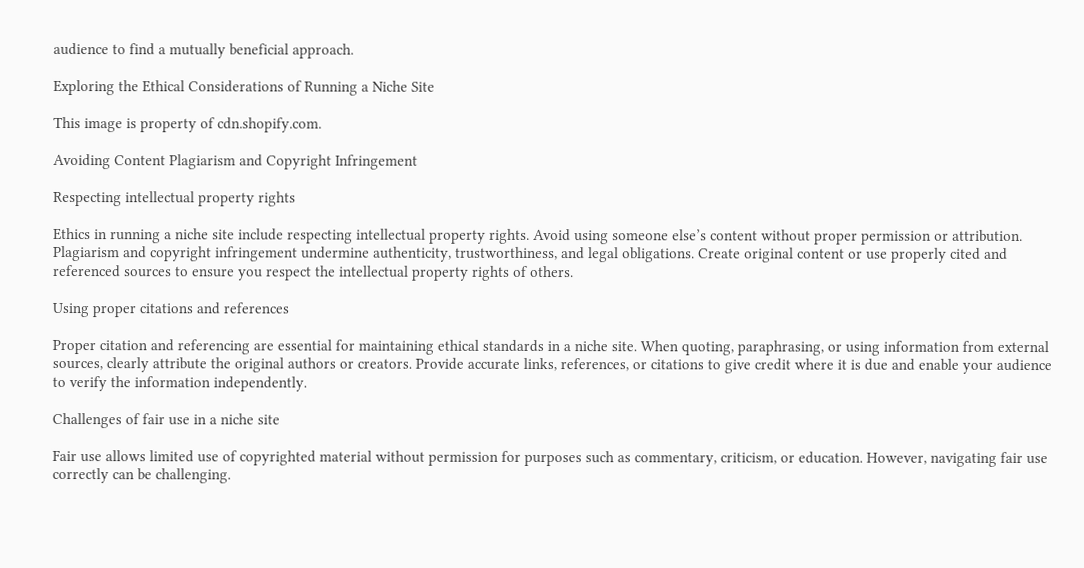audience to find a mutually beneficial approach.

Exploring the Ethical Considerations of Running a Niche Site

This image is property of cdn.shopify.com.

Avoiding Content Plagiarism and Copyright Infringement

Respecting intellectual property rights

Ethics in running a niche site include respecting intellectual property rights. Avoid using someone else’s content without proper permission or attribution. Plagiarism and copyright infringement undermine authenticity, trustworthiness, and legal obligations. Create original content or use properly cited and referenced sources to ensure you respect the intellectual property rights of others.

Using proper citations and references

Proper citation and referencing are essential for maintaining ethical standards in a niche site. When quoting, paraphrasing, or using information from external sources, clearly attribute the original authors or creators. Provide accurate links, references, or citations to give credit where it is due and enable your audience to verify the information independently.

Challenges of fair use in a niche site

Fair use allows limited use of copyrighted material without permission for purposes such as commentary, criticism, or education. However, navigating fair use correctly can be challenging.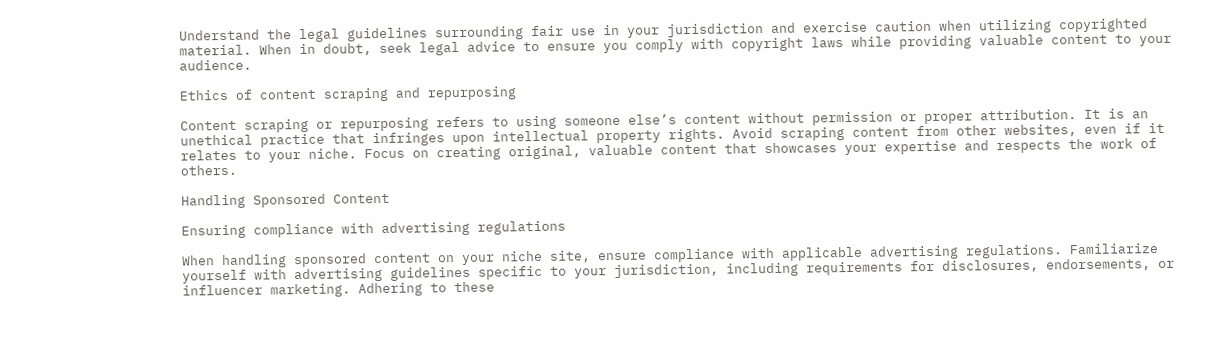Understand the legal guidelines surrounding fair use in your jurisdiction and exercise caution when utilizing copyrighted material. When in doubt, seek legal advice to ensure you comply with copyright laws while providing valuable content to your audience.

Ethics of content scraping and repurposing

Content scraping or repurposing refers to using someone else’s content without permission or proper attribution. It is an unethical practice that infringes upon intellectual property rights. Avoid scraping content from other websites, even if it relates to your niche. Focus on creating original, valuable content that showcases your expertise and respects the work of others.

Handling Sponsored Content

Ensuring compliance with advertising regulations

When handling sponsored content on your niche site, ensure compliance with applicable advertising regulations. Familiarize yourself with advertising guidelines specific to your jurisdiction, including requirements for disclosures, endorsements, or influencer marketing. Adhering to these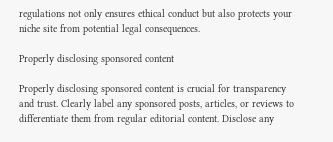regulations not only ensures ethical conduct but also protects your niche site from potential legal consequences.

Properly disclosing sponsored content

Properly disclosing sponsored content is crucial for transparency and trust. Clearly label any sponsored posts, articles, or reviews to differentiate them from regular editorial content. Disclose any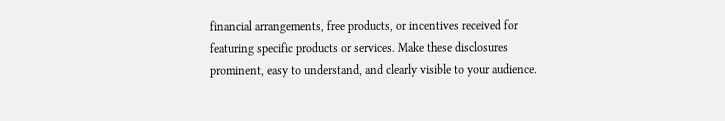financial arrangements, free products, or incentives received for featuring specific products or services. Make these disclosures prominent, easy to understand, and clearly visible to your audience.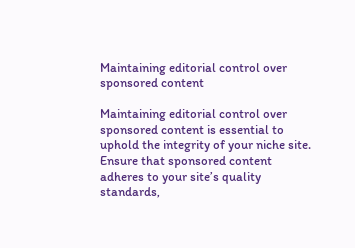Maintaining editorial control over sponsored content

Maintaining editorial control over sponsored content is essential to uphold the integrity of your niche site. Ensure that sponsored content adheres to your site’s quality standards,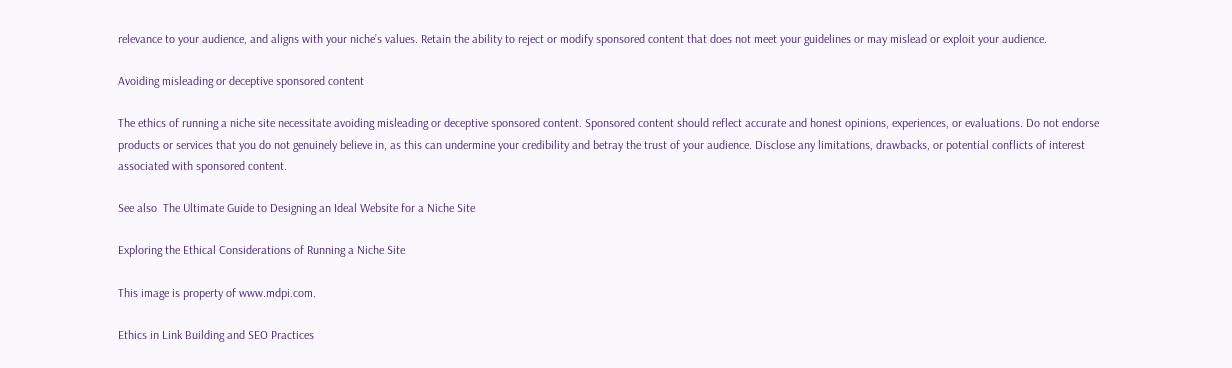relevance to your audience, and aligns with your niche’s values. Retain the ability to reject or modify sponsored content that does not meet your guidelines or may mislead or exploit your audience.

Avoiding misleading or deceptive sponsored content

The ethics of running a niche site necessitate avoiding misleading or deceptive sponsored content. Sponsored content should reflect accurate and honest opinions, experiences, or evaluations. Do not endorse products or services that you do not genuinely believe in, as this can undermine your credibility and betray the trust of your audience. Disclose any limitations, drawbacks, or potential conflicts of interest associated with sponsored content.

See also  The Ultimate Guide to Designing an Ideal Website for a Niche Site

Exploring the Ethical Considerations of Running a Niche Site

This image is property of www.mdpi.com.

Ethics in Link Building and SEO Practices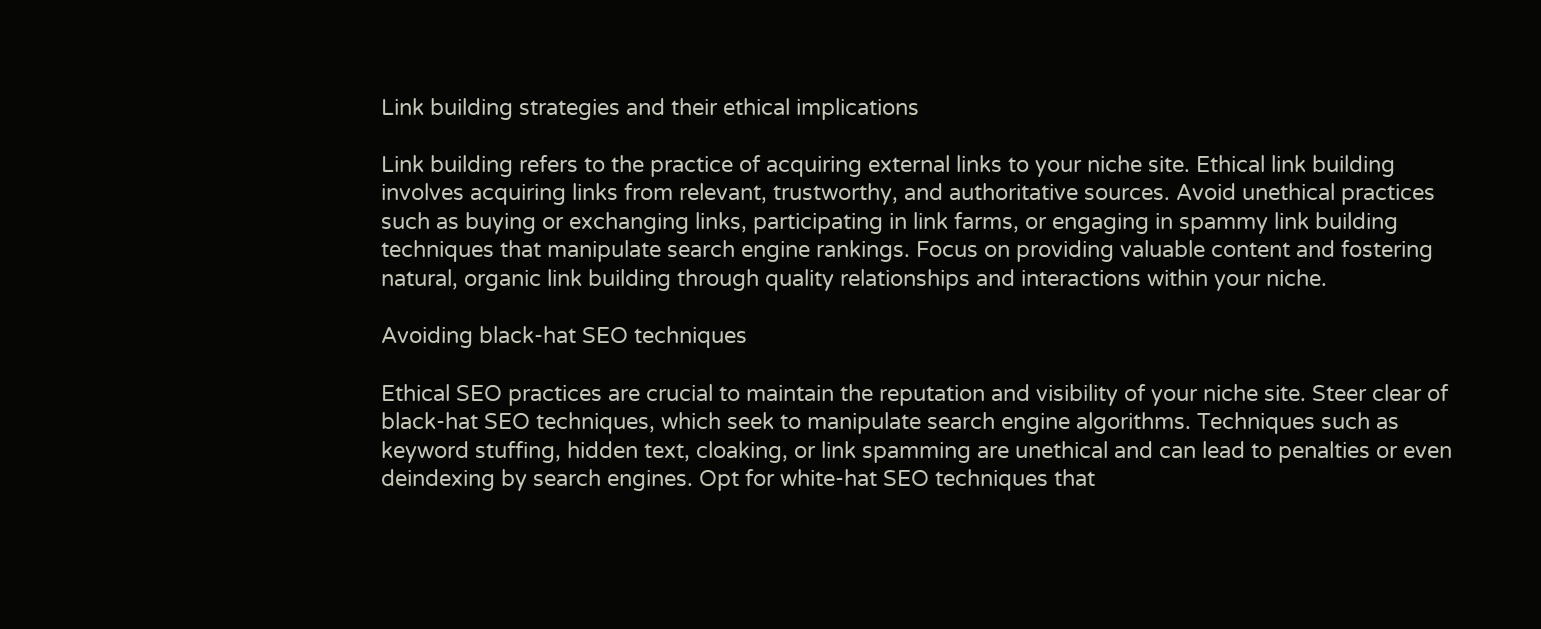Link building strategies and their ethical implications

Link building refers to the practice of acquiring external links to your niche site. Ethical link building involves acquiring links from relevant, trustworthy, and authoritative sources. Avoid unethical practices such as buying or exchanging links, participating in link farms, or engaging in spammy link building techniques that manipulate search engine rankings. Focus on providing valuable content and fostering natural, organic link building through quality relationships and interactions within your niche.

Avoiding black-hat SEO techniques

Ethical SEO practices are crucial to maintain the reputation and visibility of your niche site. Steer clear of black-hat SEO techniques, which seek to manipulate search engine algorithms. Techniques such as keyword stuffing, hidden text, cloaking, or link spamming are unethical and can lead to penalties or even deindexing by search engines. Opt for white-hat SEO techniques that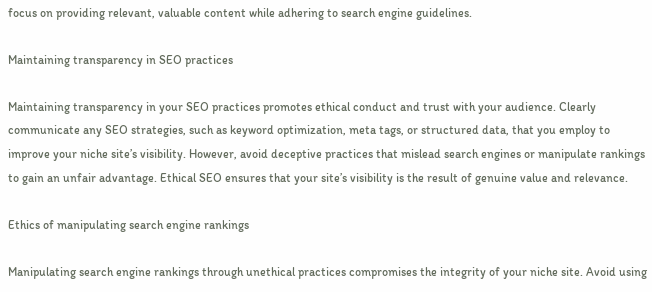focus on providing relevant, valuable content while adhering to search engine guidelines.

Maintaining transparency in SEO practices

Maintaining transparency in your SEO practices promotes ethical conduct and trust with your audience. Clearly communicate any SEO strategies, such as keyword optimization, meta tags, or structured data, that you employ to improve your niche site’s visibility. However, avoid deceptive practices that mislead search engines or manipulate rankings to gain an unfair advantage. Ethical SEO ensures that your site’s visibility is the result of genuine value and relevance.

Ethics of manipulating search engine rankings

Manipulating search engine rankings through unethical practices compromises the integrity of your niche site. Avoid using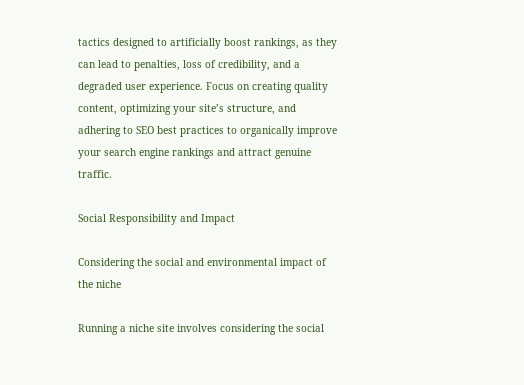tactics designed to artificially boost rankings, as they can lead to penalties, loss of credibility, and a degraded user experience. Focus on creating quality content, optimizing your site’s structure, and adhering to SEO best practices to organically improve your search engine rankings and attract genuine traffic.

Social Responsibility and Impact

Considering the social and environmental impact of the niche

Running a niche site involves considering the social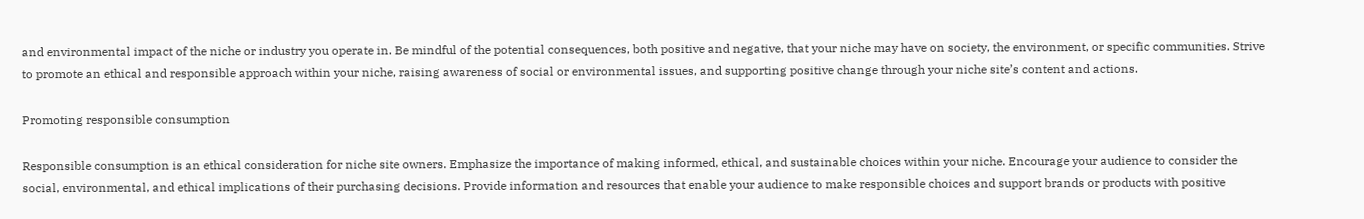and environmental impact of the niche or industry you operate in. Be mindful of the potential consequences, both positive and negative, that your niche may have on society, the environment, or specific communities. Strive to promote an ethical and responsible approach within your niche, raising awareness of social or environmental issues, and supporting positive change through your niche site’s content and actions.

Promoting responsible consumption

Responsible consumption is an ethical consideration for niche site owners. Emphasize the importance of making informed, ethical, and sustainable choices within your niche. Encourage your audience to consider the social, environmental, and ethical implications of their purchasing decisions. Provide information and resources that enable your audience to make responsible choices and support brands or products with positive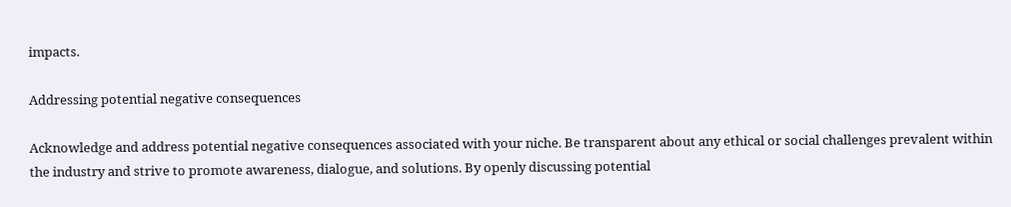impacts.

Addressing potential negative consequences

Acknowledge and address potential negative consequences associated with your niche. Be transparent about any ethical or social challenges prevalent within the industry and strive to promote awareness, dialogue, and solutions. By openly discussing potential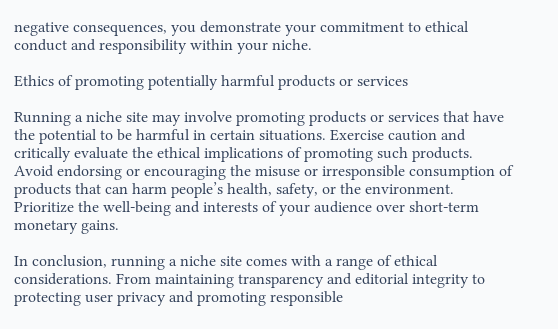negative consequences, you demonstrate your commitment to ethical conduct and responsibility within your niche.

Ethics of promoting potentially harmful products or services

Running a niche site may involve promoting products or services that have the potential to be harmful in certain situations. Exercise caution and critically evaluate the ethical implications of promoting such products. Avoid endorsing or encouraging the misuse or irresponsible consumption of products that can harm people’s health, safety, or the environment. Prioritize the well-being and interests of your audience over short-term monetary gains.

In conclusion, running a niche site comes with a range of ethical considerations. From maintaining transparency and editorial integrity to protecting user privacy and promoting responsible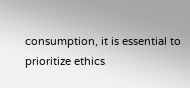consumption, it is essential to prioritize ethics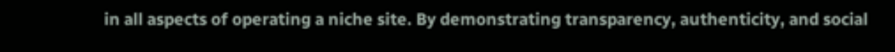in all aspects of operating a niche site. By demonstrating transparency, authenticity, and social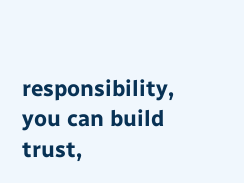responsibility, you can build trust,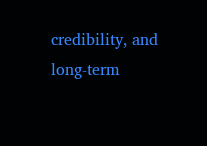credibility, and long-term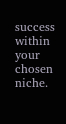success within your chosen niche.